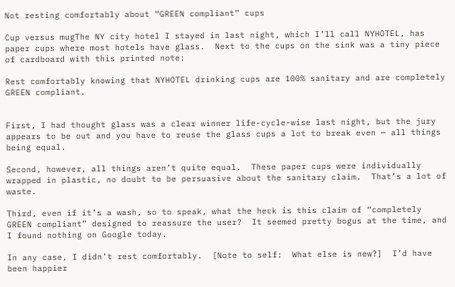Not resting comfortably about “GREEN compliant” cups

Cup versus mugThe NY city hotel I stayed in last night, which I’ll call NYHOTEL, has paper cups where most hotels have glass.  Next to the cups on the sink was a tiny piece of cardboard with this printed note:

Rest comfortably knowing that NYHOTEL drinking cups are 100% sanitary and are completely GREEN compliant.


First, I had thought glass was a clear winner life-cycle-wise last night, but the jury appears to be out and you have to reuse the glass cups a lot to break even — all things being equal.

Second, however, all things aren’t quite equal.  These paper cups were individually wrapped in plastic, no doubt to be persuasive about the sanitary claim.  That’s a lot of waste.

Third, even if it’s a wash, so to speak, what the heck is this claim of “completely GREEN compliant” designed to reassure the user?  It seemed pretty bogus at the time, and I found nothing on Google today.

In any case, I didn’t rest comfortably.  [Note to self:  What else is new?]  I’d have been happier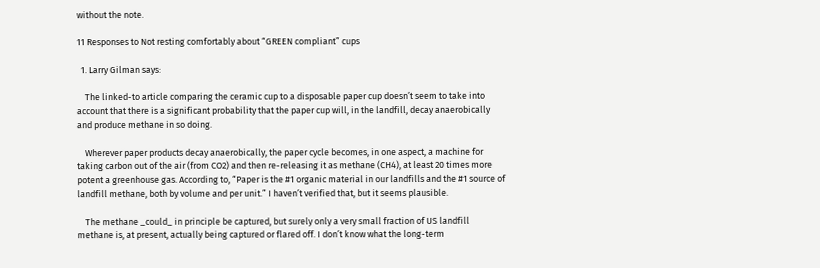without the note.

11 Responses to Not resting comfortably about “GREEN compliant” cups

  1. Larry Gilman says:

    The linked-to article comparing the ceramic cup to a disposable paper cup doesn’t seem to take into account that there is a significant probability that the paper cup will, in the landfill, decay anaerobically and produce methane in so doing.

    Wherever paper products decay anaerobically, the paper cycle becomes, in one aspect, a machine for taking carbon out of the air (from CO2) and then re-releasing it as methane (CH4), at least 20 times more potent a greenhouse gas. According to, “Paper is the #1 organic material in our landfills and the #1 source of landfill methane, both by volume and per unit.” I haven’t verified that, but it seems plausible.

    The methane _could_ in principle be captured, but surely only a very small fraction of US landfill methane is, at present, actually being captured or flared off. I don’t know what the long-term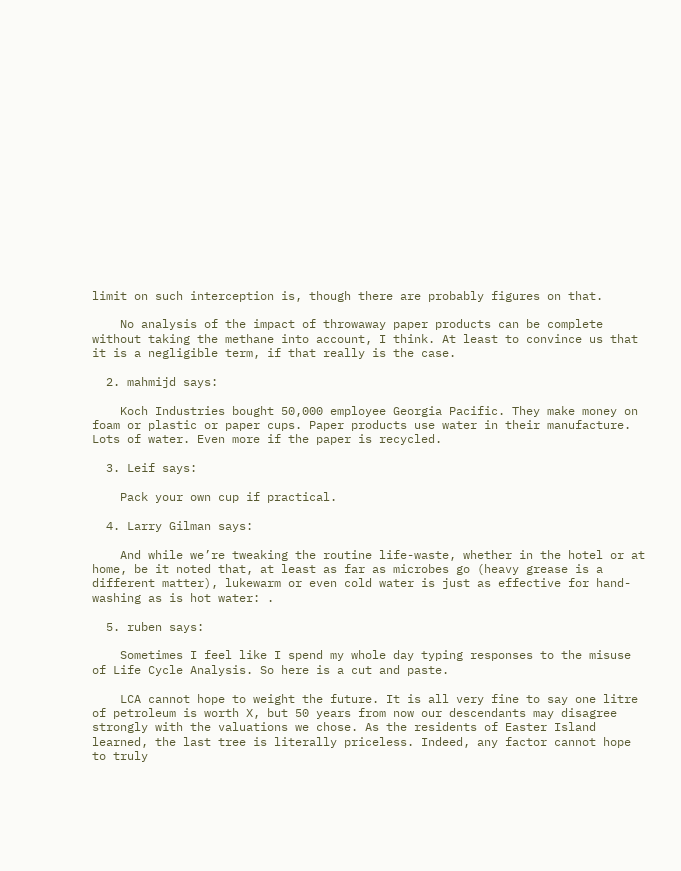limit on such interception is, though there are probably figures on that.

    No analysis of the impact of throwaway paper products can be complete without taking the methane into account, I think. At least to convince us that it is a negligible term, if that really is the case.

  2. mahmijd says:

    Koch Industries bought 50,000 employee Georgia Pacific. They make money on foam or plastic or paper cups. Paper products use water in their manufacture. Lots of water. Even more if the paper is recycled.

  3. Leif says:

    Pack your own cup if practical.

  4. Larry Gilman says:

    And while we’re tweaking the routine life-waste, whether in the hotel or at home, be it noted that, at least as far as microbes go (heavy grease is a different matter), lukewarm or even cold water is just as effective for hand-washing as is hot water: .

  5. ruben says:

    Sometimes I feel like I spend my whole day typing responses to the misuse of Life Cycle Analysis. So here is a cut and paste.

    LCA cannot hope to weight the future. It is all very fine to say one litre of petroleum is worth X, but 50 years from now our descendants may disagree strongly with the valuations we chose. As the residents of Easter Island learned, the last tree is literally priceless. Indeed, any factor cannot hope to truly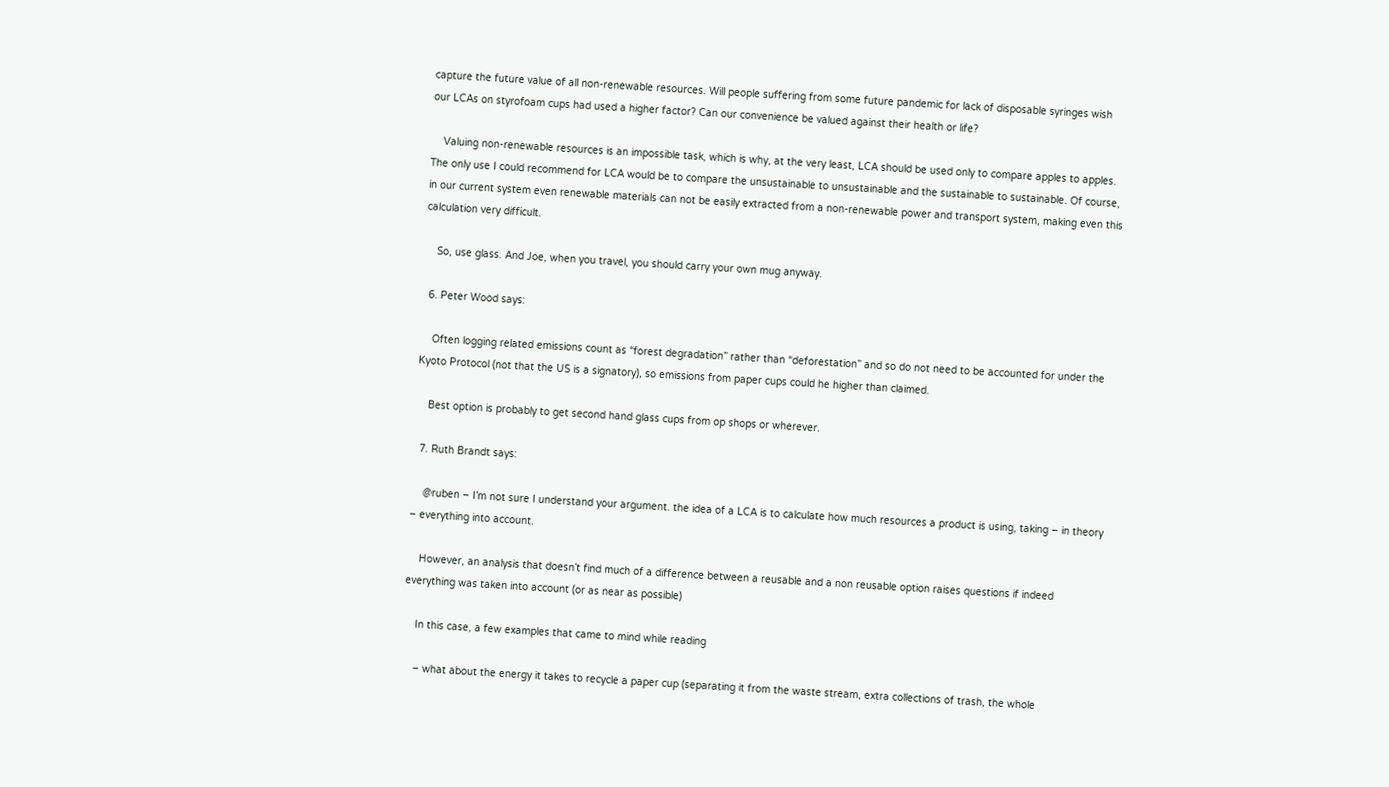capture the future value of all non-renewable resources. Will people suffering from some future pandemic for lack of disposable syringes wish our LCAs on styrofoam cups had used a higher factor? Can our convenience be valued against their health or life?

    Valuing non-renewable resources is an impossible task, which is why, at the very least, LCA should be used only to compare apples to apples. The only use I could recommend for LCA would be to compare the unsustainable to unsustainable and the sustainable to sustainable. Of course, in our current system even renewable materials can not be easily extracted from a non-renewable power and transport system, making even this calculation very difficult.

    So, use glass. And Joe, when you travel, you should carry your own mug anyway.

  6. Peter Wood says:

    Often logging related emissions count as “forest degradation” rather than “deforestation” and so do not need to be accounted for under the Kyoto Protocol (not that the US is a signatory), so emissions from paper cups could he higher than claimed.

    Best option is probably to get second hand glass cups from op shops or wherever.

  7. Ruth Brandt says:

    @ruben – I’m not sure I understand your argument. the idea of a LCA is to calculate how much resources a product is using, taking – in theory – everything into account.

    However, an analysis that doesn’t find much of a difference between a reusable and a non reusable option raises questions if indeed everything was taken into account (or as near as possible)

    In this case, a few examples that came to mind while reading

    – what about the energy it takes to recycle a paper cup (separating it from the waste stream, extra collections of trash, the whole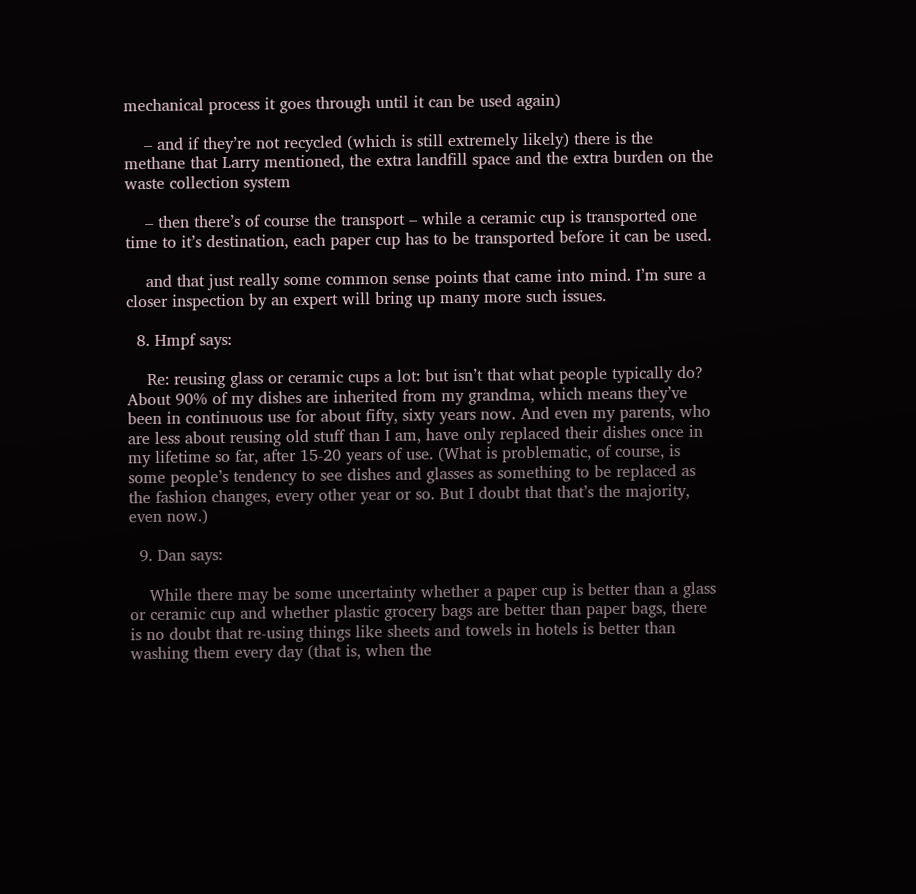mechanical process it goes through until it can be used again)

    – and if they’re not recycled (which is still extremely likely) there is the methane that Larry mentioned, the extra landfill space and the extra burden on the waste collection system

    – then there’s of course the transport – while a ceramic cup is transported one time to it’s destination, each paper cup has to be transported before it can be used.

    and that just really some common sense points that came into mind. I’m sure a closer inspection by an expert will bring up many more such issues.

  8. Hmpf says:

    Re: reusing glass or ceramic cups a lot: but isn’t that what people typically do? About 90% of my dishes are inherited from my grandma, which means they’ve been in continuous use for about fifty, sixty years now. And even my parents, who are less about reusing old stuff than I am, have only replaced their dishes once in my lifetime so far, after 15-20 years of use. (What is problematic, of course, is some people’s tendency to see dishes and glasses as something to be replaced as the fashion changes, every other year or so. But I doubt that that’s the majority, even now.)

  9. Dan says:

    While there may be some uncertainty whether a paper cup is better than a glass or ceramic cup and whether plastic grocery bags are better than paper bags, there is no doubt that re-using things like sheets and towels in hotels is better than washing them every day (that is, when the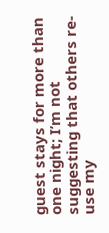guest stays for more than one night; I’m not suggesting that others re-use my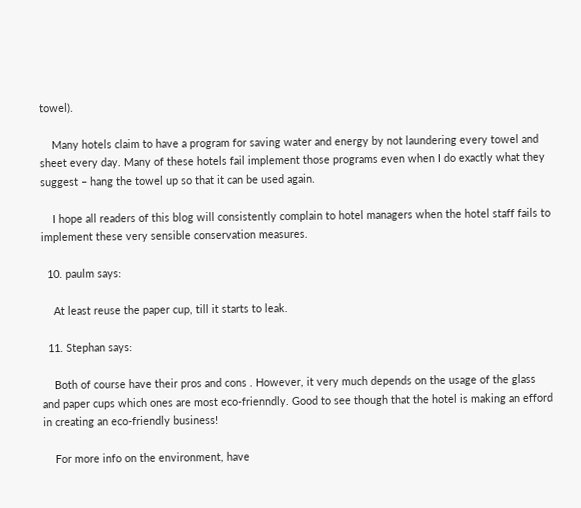towel).

    Many hotels claim to have a program for saving water and energy by not laundering every towel and sheet every day. Many of these hotels fail implement those programs even when I do exactly what they suggest – hang the towel up so that it can be used again.

    I hope all readers of this blog will consistently complain to hotel managers when the hotel staff fails to implement these very sensible conservation measures.

  10. paulm says:

    At least reuse the paper cup, till it starts to leak.

  11. Stephan says:

    Both of course have their pros and cons . However, it very much depends on the usage of the glass and paper cups which ones are most eco-frienndly. Good to see though that the hotel is making an efford in creating an eco-friendly business!

    For more info on the environment, have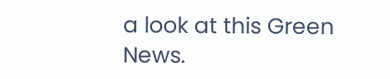a look at this Green News.